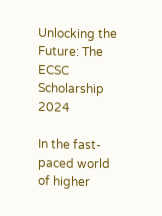Unlocking the Future: The ECSC Scholarship 2024

In the fast-paced world of higher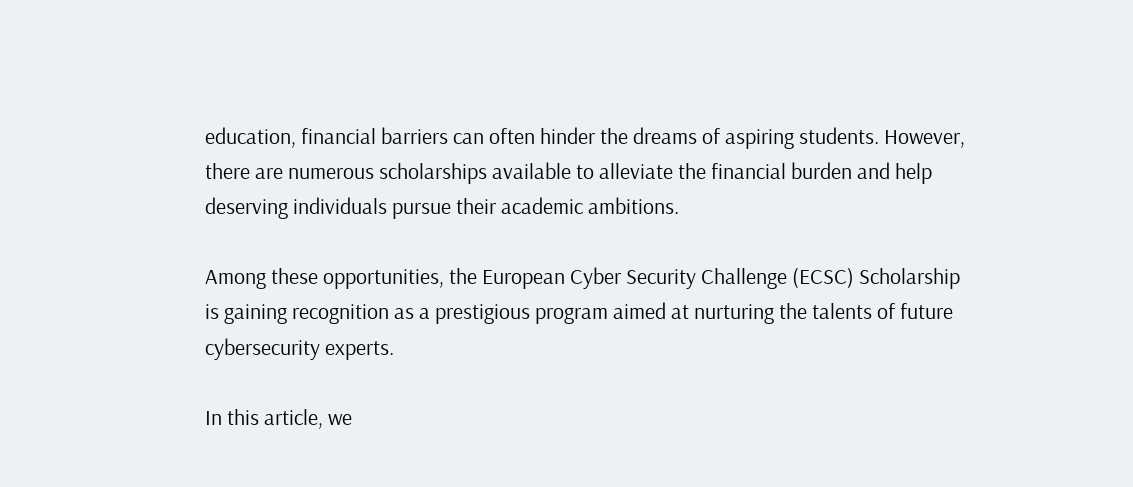education, financial barriers can often hinder the dreams of aspiring students. However, there are numerous scholarships available to alleviate the financial burden and help deserving individuals pursue their academic ambitions.

Among these opportunities, the European Cyber Security Challenge (ECSC) Scholarship is gaining recognition as a prestigious program aimed at nurturing the talents of future cybersecurity experts.

In this article, we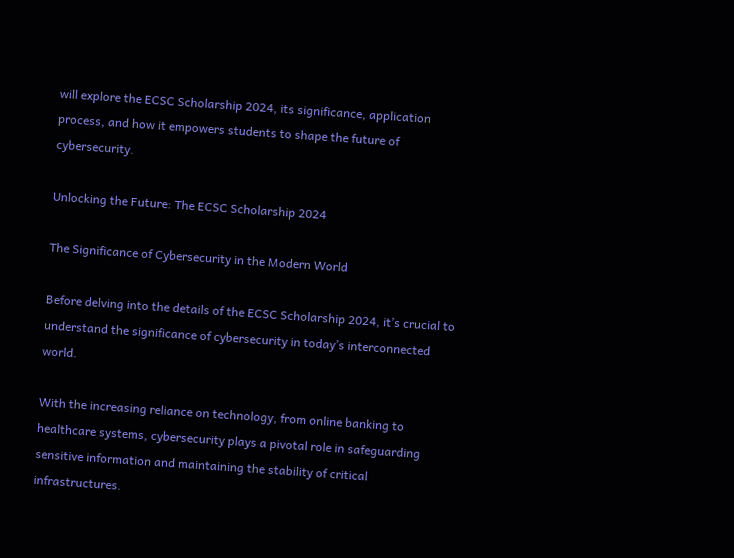will explore the ECSC Scholarship 2024, its significance, application process, and how it empowers students to shape the future of cybersecurity.

Unlocking the Future: The ECSC Scholarship 2024

The Significance of Cybersecurity in the Modern World

Before delving into the details of the ECSC Scholarship 2024, it’s crucial to understand the significance of cybersecurity in today’s interconnected world.

With the increasing reliance on technology, from online banking to healthcare systems, cybersecurity plays a pivotal role in safeguarding sensitive information and maintaining the stability of critical infrastructures.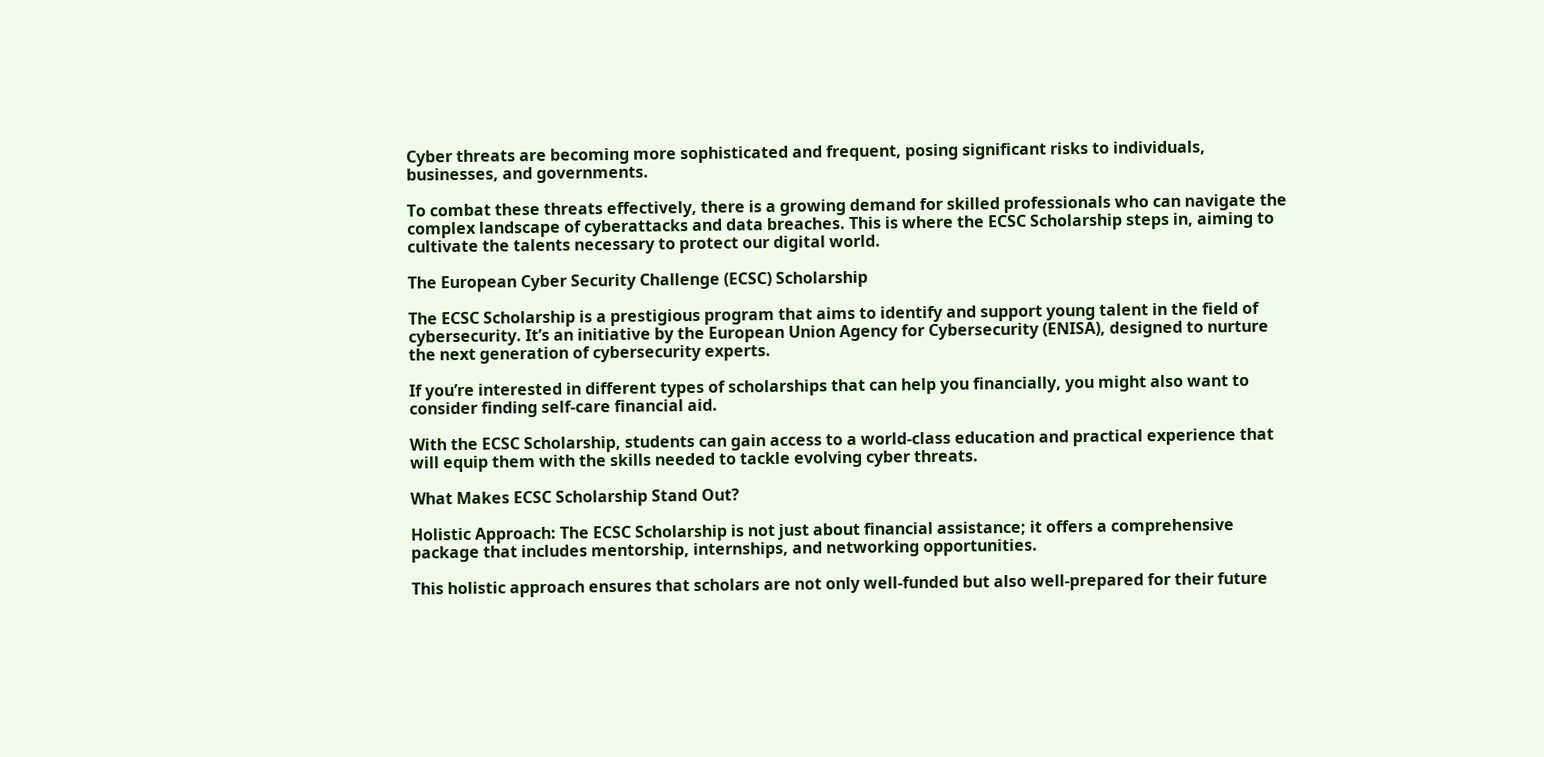Cyber threats are becoming more sophisticated and frequent, posing significant risks to individuals, businesses, and governments.

To combat these threats effectively, there is a growing demand for skilled professionals who can navigate the complex landscape of cyberattacks and data breaches. This is where the ECSC Scholarship steps in, aiming to cultivate the talents necessary to protect our digital world.

The European Cyber Security Challenge (ECSC) Scholarship

The ECSC Scholarship is a prestigious program that aims to identify and support young talent in the field of cybersecurity. It’s an initiative by the European Union Agency for Cybersecurity (ENISA), designed to nurture the next generation of cybersecurity experts.

If you’re interested in different types of scholarships that can help you financially, you might also want to consider finding self-care financial aid.

With the ECSC Scholarship, students can gain access to a world-class education and practical experience that will equip them with the skills needed to tackle evolving cyber threats.

What Makes ECSC Scholarship Stand Out?

Holistic Approach: The ECSC Scholarship is not just about financial assistance; it offers a comprehensive package that includes mentorship, internships, and networking opportunities.

This holistic approach ensures that scholars are not only well-funded but also well-prepared for their future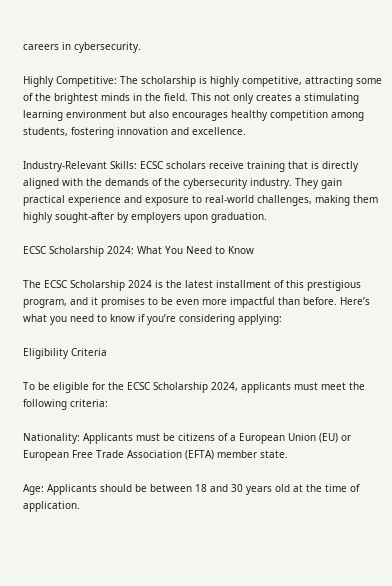careers in cybersecurity.

Highly Competitive: The scholarship is highly competitive, attracting some of the brightest minds in the field. This not only creates a stimulating learning environment but also encourages healthy competition among students, fostering innovation and excellence.

Industry-Relevant Skills: ECSC scholars receive training that is directly aligned with the demands of the cybersecurity industry. They gain practical experience and exposure to real-world challenges, making them highly sought-after by employers upon graduation.

ECSC Scholarship 2024: What You Need to Know

The ECSC Scholarship 2024 is the latest installment of this prestigious program, and it promises to be even more impactful than before. Here’s what you need to know if you’re considering applying:

Eligibility Criteria

To be eligible for the ECSC Scholarship 2024, applicants must meet the following criteria:

Nationality: Applicants must be citizens of a European Union (EU) or European Free Trade Association (EFTA) member state.

Age: Applicants should be between 18 and 30 years old at the time of application.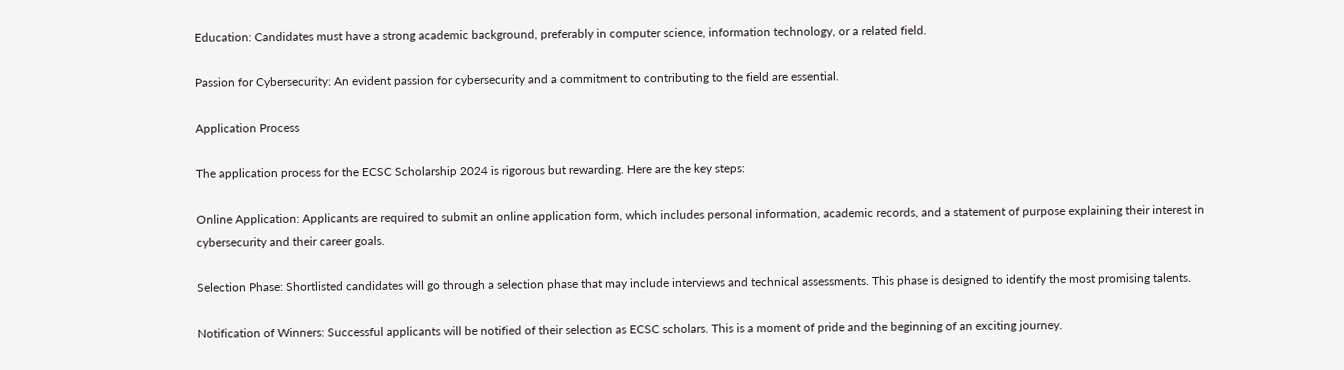Education: Candidates must have a strong academic background, preferably in computer science, information technology, or a related field.

Passion for Cybersecurity: An evident passion for cybersecurity and a commitment to contributing to the field are essential.

Application Process

The application process for the ECSC Scholarship 2024 is rigorous but rewarding. Here are the key steps:

Online Application: Applicants are required to submit an online application form, which includes personal information, academic records, and a statement of purpose explaining their interest in cybersecurity and their career goals.

Selection Phase: Shortlisted candidates will go through a selection phase that may include interviews and technical assessments. This phase is designed to identify the most promising talents.

Notification of Winners: Successful applicants will be notified of their selection as ECSC scholars. This is a moment of pride and the beginning of an exciting journey.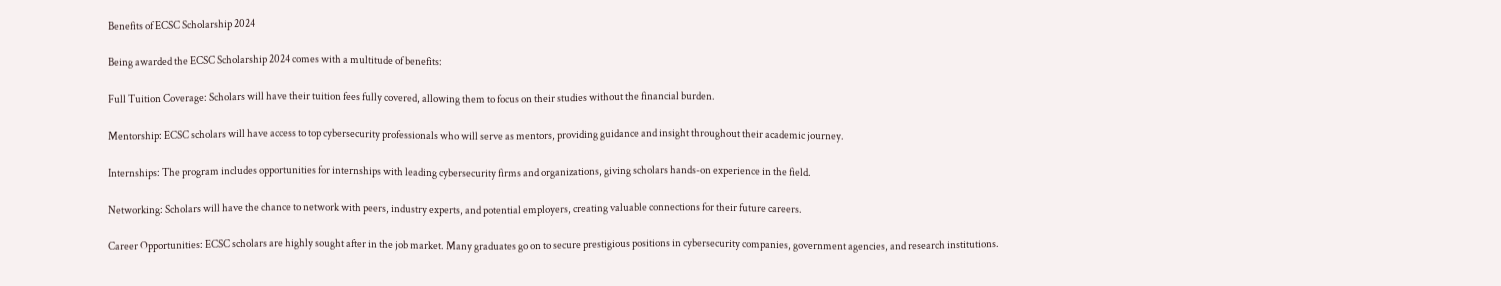Benefits of ECSC Scholarship 2024

Being awarded the ECSC Scholarship 2024 comes with a multitude of benefits:

Full Tuition Coverage: Scholars will have their tuition fees fully covered, allowing them to focus on their studies without the financial burden.

Mentorship: ECSC scholars will have access to top cybersecurity professionals who will serve as mentors, providing guidance and insight throughout their academic journey.

Internships: The program includes opportunities for internships with leading cybersecurity firms and organizations, giving scholars hands-on experience in the field.

Networking: Scholars will have the chance to network with peers, industry experts, and potential employers, creating valuable connections for their future careers.

Career Opportunities: ECSC scholars are highly sought after in the job market. Many graduates go on to secure prestigious positions in cybersecurity companies, government agencies, and research institutions.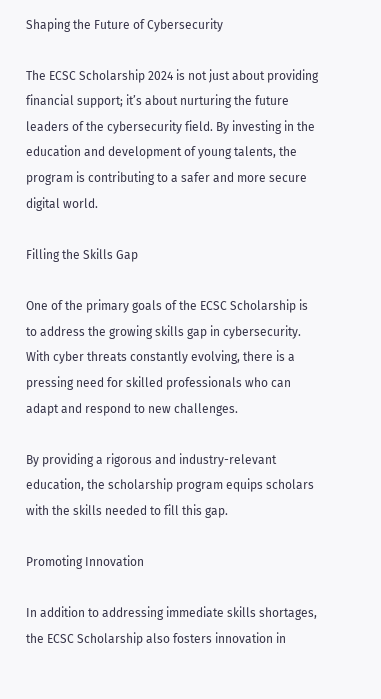Shaping the Future of Cybersecurity

The ECSC Scholarship 2024 is not just about providing financial support; it’s about nurturing the future leaders of the cybersecurity field. By investing in the education and development of young talents, the program is contributing to a safer and more secure digital world.

Filling the Skills Gap

One of the primary goals of the ECSC Scholarship is to address the growing skills gap in cybersecurity. With cyber threats constantly evolving, there is a pressing need for skilled professionals who can adapt and respond to new challenges.

By providing a rigorous and industry-relevant education, the scholarship program equips scholars with the skills needed to fill this gap.

Promoting Innovation

In addition to addressing immediate skills shortages, the ECSC Scholarship also fosters innovation in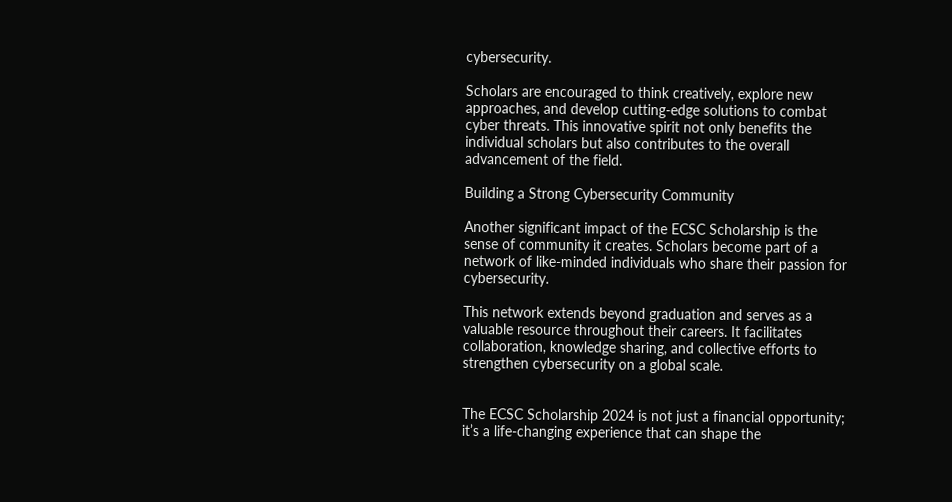cybersecurity.

Scholars are encouraged to think creatively, explore new approaches, and develop cutting-edge solutions to combat cyber threats. This innovative spirit not only benefits the individual scholars but also contributes to the overall advancement of the field.

Building a Strong Cybersecurity Community

Another significant impact of the ECSC Scholarship is the sense of community it creates. Scholars become part of a network of like-minded individuals who share their passion for cybersecurity.

This network extends beyond graduation and serves as a valuable resource throughout their careers. It facilitates collaboration, knowledge sharing, and collective efforts to strengthen cybersecurity on a global scale.


The ECSC Scholarship 2024 is not just a financial opportunity; it’s a life-changing experience that can shape the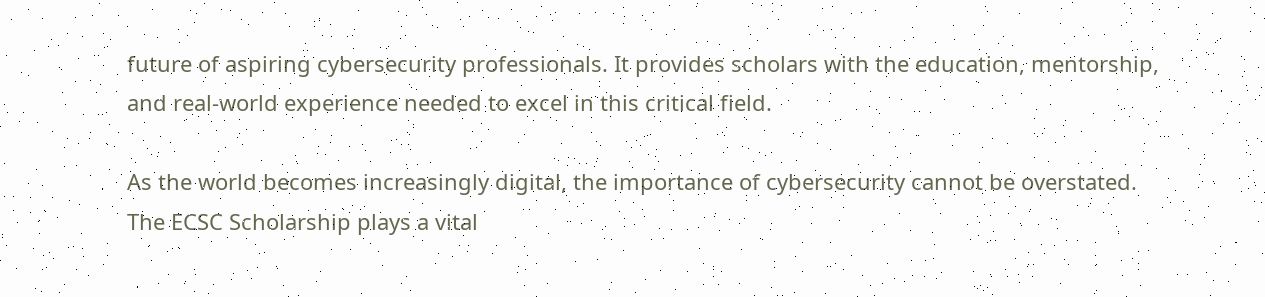future of aspiring cybersecurity professionals. It provides scholars with the education, mentorship, and real-world experience needed to excel in this critical field.

As the world becomes increasingly digital, the importance of cybersecurity cannot be overstated. The ECSC Scholarship plays a vital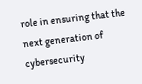role in ensuring that the next generation of cybersecurity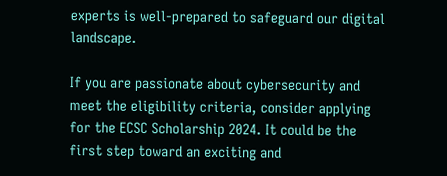experts is well-prepared to safeguard our digital landscape.

If you are passionate about cybersecurity and meet the eligibility criteria, consider applying for the ECSC Scholarship 2024. It could be the first step toward an exciting and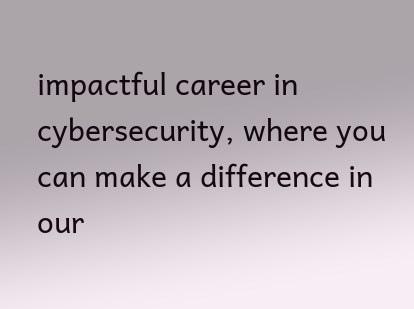impactful career in cybersecurity, where you can make a difference in our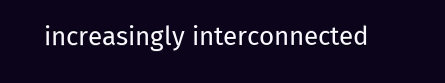increasingly interconnected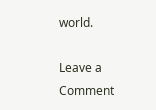world.

Leave a Comment